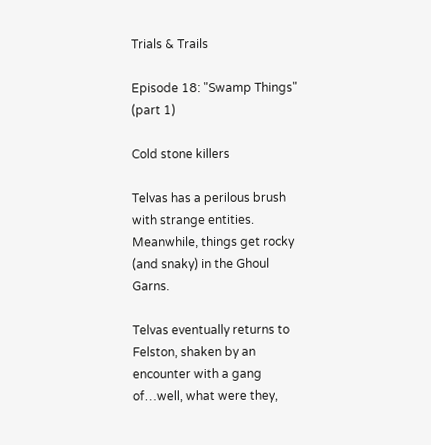Trials & Trails

Episode 18: "Swamp Things" (part 1)

Cold stone killers

Telvas has a perilous brush with strange entities. Meanwhile, things get rocky (and snaky) in the Ghoul Garns.

Telvas eventually returns to Felston, shaken by an encounter with a gang of…well, what were they,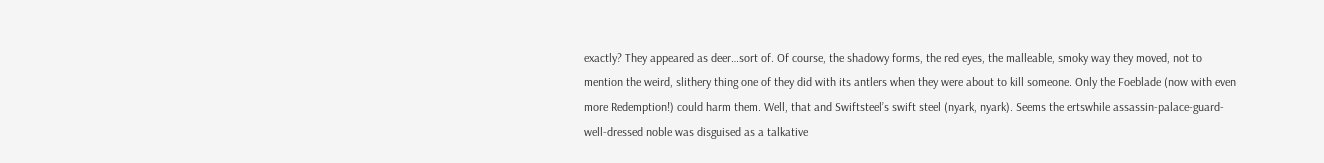exactly? They appeared as deer…sort of. Of course, the shadowy forms, the red eyes, the malleable, smoky way they moved, not to mention the weird, slithery thing one of they did with its antlers when they were about to kill someone. Only the Foeblade (now with even more Redemption!) could harm them. Well, that and Swiftsteel’s swift steel (nyark, nyark). Seems the ertswhile assassin-palace-guard-well-dressed noble was disguised as a talkative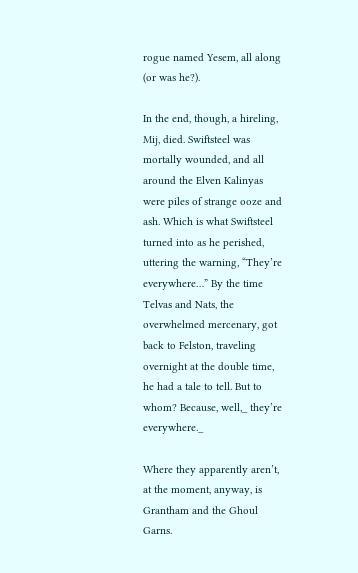rogue named Yesem, all along (or was he?).

In the end, though, a hireling, Mij, died. Swiftsteel was mortally wounded, and all around the Elven Kalinyas were piles of strange ooze and ash. Which is what Swiftsteel turned into as he perished, uttering the warning, “They’re everywhere…” By the time Telvas and Nats, the overwhelmed mercenary, got back to Felston, traveling overnight at the double time, he had a tale to tell. But to whom? Because, well,_ they’re everywhere._

Where they apparently aren’t, at the moment, anyway, is Grantham and the Ghoul Garns.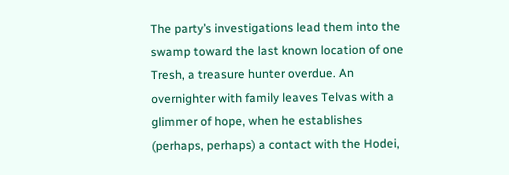The party’s investigations lead them into the swamp toward the last known location of one Tresh, a treasure hunter overdue. An overnighter with family leaves Telvas with a glimmer of hope, when he establishes (perhaps, perhaps) a contact with the Hodei,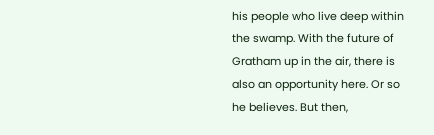his people who live deep within the swamp. With the future of Gratham up in the air, there is also an opportunity here. Or so he believes. But then,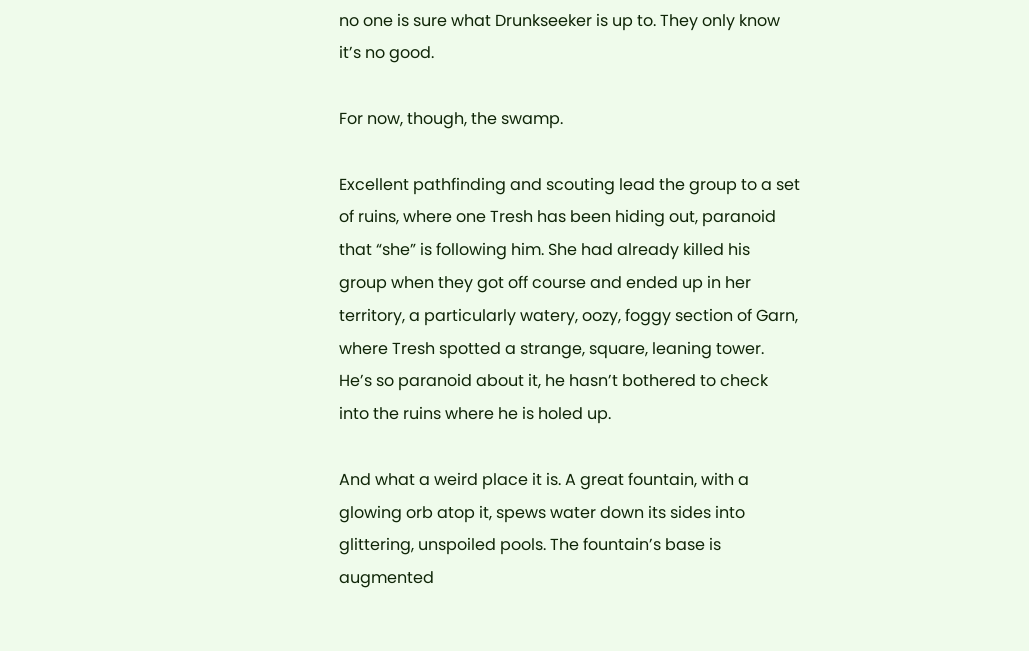no one is sure what Drunkseeker is up to. They only know it’s no good.

For now, though, the swamp.

Excellent pathfinding and scouting lead the group to a set of ruins, where one Tresh has been hiding out, paranoid that “she” is following him. She had already killed his group when they got off course and ended up in her territory, a particularly watery, oozy, foggy section of Garn, where Tresh spotted a strange, square, leaning tower. He’s so paranoid about it, he hasn’t bothered to check into the ruins where he is holed up.

And what a weird place it is. A great fountain, with a glowing orb atop it, spews water down its sides into glittering, unspoiled pools. The fountain’s base is augmented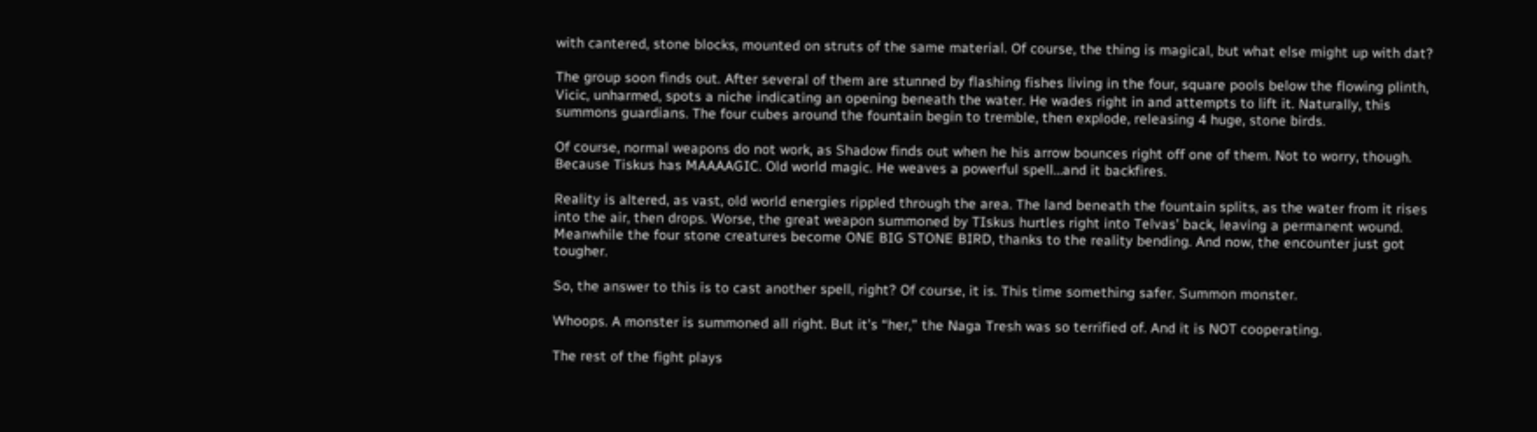with cantered, stone blocks, mounted on struts of the same material. Of course, the thing is magical, but what else might up with dat?

The group soon finds out. After several of them are stunned by flashing fishes living in the four, square pools below the flowing plinth, Vicic, unharmed, spots a niche indicating an opening beneath the water. He wades right in and attempts to lift it. Naturally, this summons guardians. The four cubes around the fountain begin to tremble, then explode, releasing 4 huge, stone birds.

Of course, normal weapons do not work, as Shadow finds out when he his arrow bounces right off one of them. Not to worry, though. Because Tiskus has MAAAAGIC. Old world magic. He weaves a powerful spell…and it backfires.

Reality is altered, as vast, old world energies rippled through the area. The land beneath the fountain splits, as the water from it rises into the air, then drops. Worse, the great weapon summoned by TIskus hurtles right into Telvas’ back, leaving a permanent wound. Meanwhile the four stone creatures become ONE BIG STONE BIRD, thanks to the reality bending. And now, the encounter just got tougher.

So, the answer to this is to cast another spell, right? Of course, it is. This time something safer. Summon monster.

Whoops. A monster is summoned all right. But it’s “her,” the Naga Tresh was so terrified of. And it is NOT cooperating.

The rest of the fight plays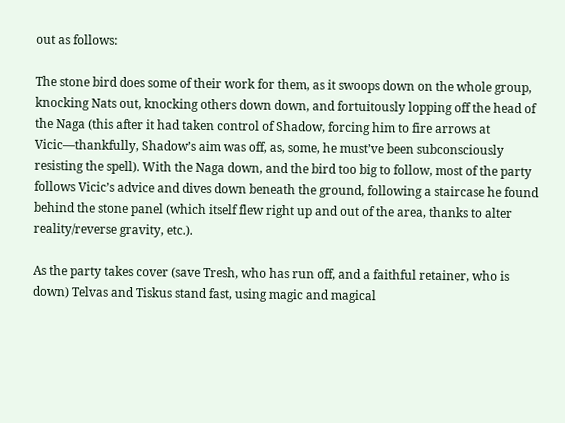out as follows:

The stone bird does some of their work for them, as it swoops down on the whole group, knocking Nats out, knocking others down down, and fortuitously lopping off the head of the Naga (this after it had taken control of Shadow, forcing him to fire arrows at Vicic—thankfully, Shadow’s aim was off, as, some, he must’ve been subconsciously resisting the spell). With the Naga down, and the bird too big to follow, most of the party follows Vicic’s advice and dives down beneath the ground, following a staircase he found behind the stone panel (which itself flew right up and out of the area, thanks to alter reality/reverse gravity, etc.).

As the party takes cover (save Tresh, who has run off, and a faithful retainer, who is down) Telvas and Tiskus stand fast, using magic and magical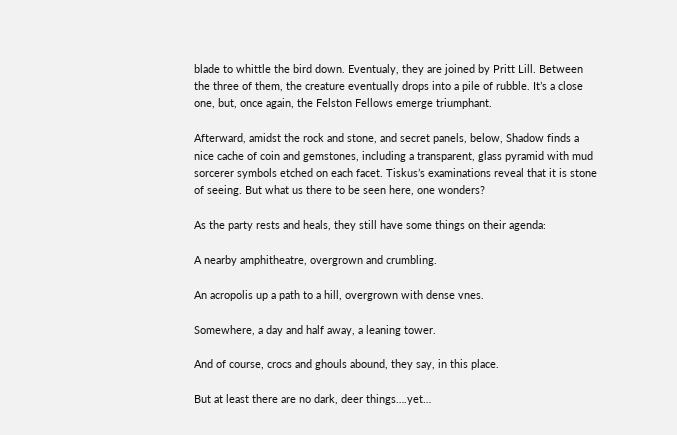blade to whittle the bird down. Eventualy, they are joined by Pritt Lill. Between the three of them, the creature eventually drops into a pile of rubble. It’s a close one, but, once again, the Felston Fellows emerge triumphant.

Afterward, amidst the rock and stone, and secret panels, below, Shadow finds a nice cache of coin and gemstones, including a transparent, glass pyramid with mud sorcerer symbols etched on each facet. Tiskus’s examinations reveal that it is stone of seeing. But what us there to be seen here, one wonders?

As the party rests and heals, they still have some things on their agenda:

A nearby amphitheatre, overgrown and crumbling.

An acropolis up a path to a hill, overgrown with dense vnes.

Somewhere, a day and half away, a leaning tower.

And of course, crocs and ghouls abound, they say, in this place.

But at least there are no dark, deer things….yet…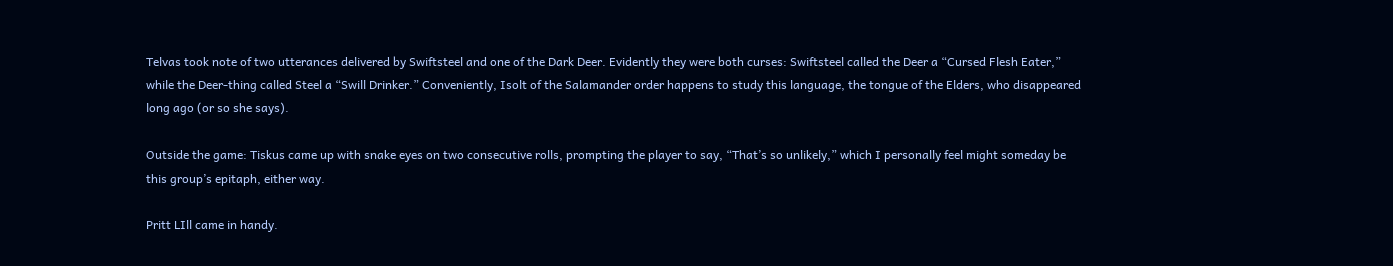Telvas took note of two utterances delivered by Swiftsteel and one of the Dark Deer. Evidently they were both curses: Swiftsteel called the Deer a “Cursed Flesh Eater,” while the Deer-thing called Steel a “Swill Drinker.” Conveniently, Isolt of the Salamander order happens to study this language, the tongue of the Elders, who disappeared long ago (or so she says).

Outside the game: Tiskus came up with snake eyes on two consecutive rolls, prompting the player to say, “That’s so unlikely,” which I personally feel might someday be this group’s epitaph, either way.

Pritt LIll came in handy.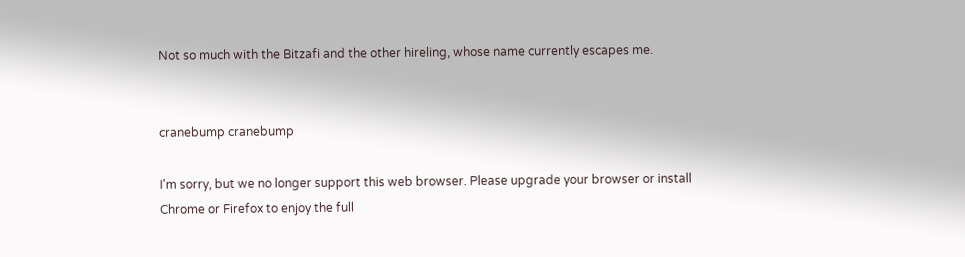Not so much with the Bitzafi and the other hireling, whose name currently escapes me.


cranebump cranebump

I'm sorry, but we no longer support this web browser. Please upgrade your browser or install Chrome or Firefox to enjoy the full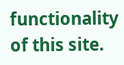functionality of this site.